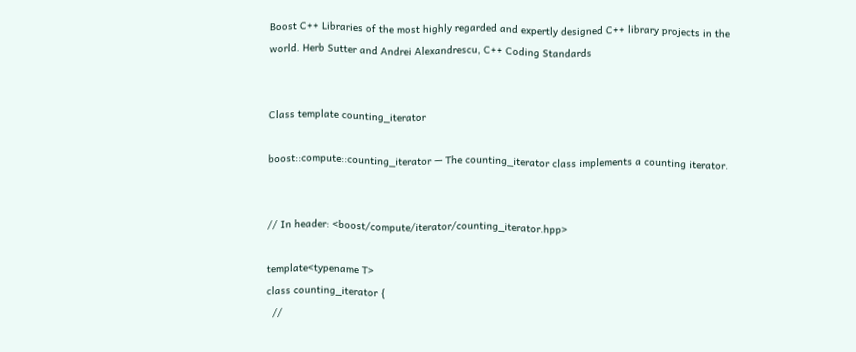Boost C++ Libraries of the most highly regarded and expertly designed C++ library projects in the world. Herb Sutter and Andrei Alexandrescu, C++ Coding Standards


Class template counting_iterator

boost::compute::counting_iterator — The counting_iterator class implements a counting iterator.


// In header: <boost/compute/iterator/counting_iterator.hpp>

template<typename T>
class counting_iterator {
  //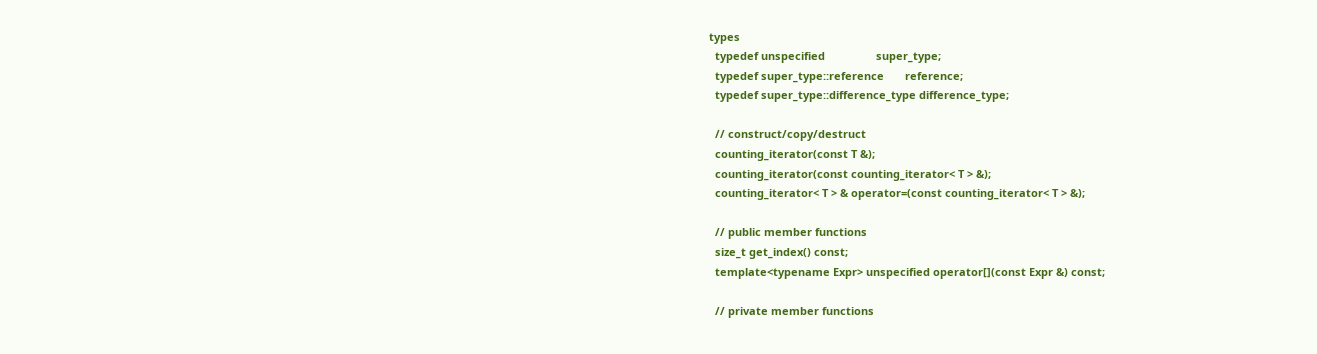types
  typedef unspecified                 super_type;
  typedef super_type::reference       reference;
  typedef super_type::difference_type difference_type;

  // construct/copy/destruct
  counting_iterator(const T &);
  counting_iterator(const counting_iterator< T > &);
  counting_iterator< T > & operator=(const counting_iterator< T > &);

  // public member functions
  size_t get_index() const;
  template<typename Expr> unspecified operator[](const Expr &) const;

  // private member functions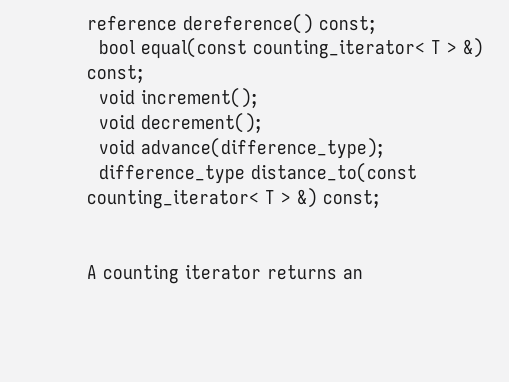reference dereference() const;
  bool equal(const counting_iterator< T > &) const;
  void increment();
  void decrement();
  void advance(difference_type);
  difference_type distance_to(const counting_iterator< T > &) const;


A counting iterator returns an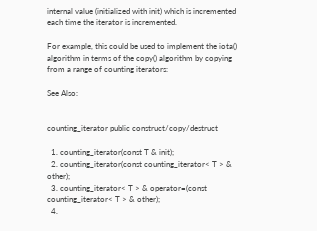internal value (initialized with init) which is incremented each time the iterator is incremented.

For example, this could be used to implement the iota() algorithm in terms of the copy() algorithm by copying from a range of counting iterators:

See Also:


counting_iterator public construct/copy/destruct

  1. counting_iterator(const T & init);
  2. counting_iterator(const counting_iterator< T > & other);
  3. counting_iterator< T > & operator=(const counting_iterator< T > & other);
  4.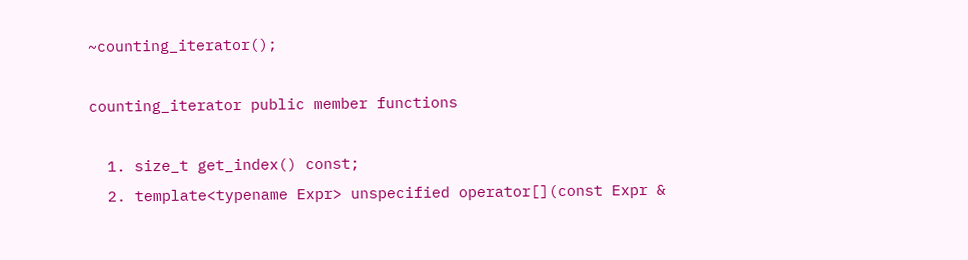~counting_iterator();

counting_iterator public member functions

  1. size_t get_index() const;
  2. template<typename Expr> unspecified operator[](const Expr &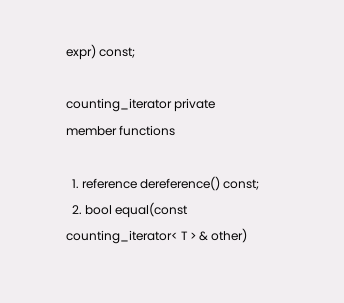expr) const;

counting_iterator private member functions

  1. reference dereference() const;
  2. bool equal(const counting_iterator< T > & other)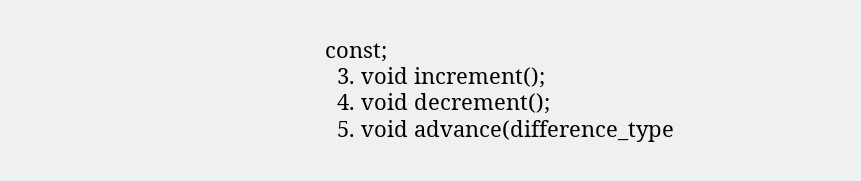const;
  3. void increment();
  4. void decrement();
  5. void advance(difference_type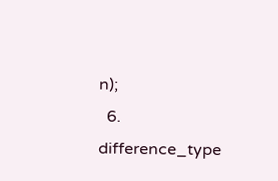n);
  6. difference_type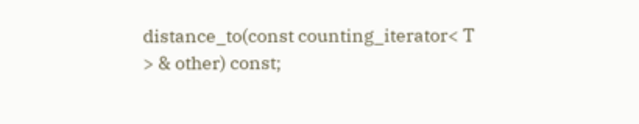distance_to(const counting_iterator< T > & other) const;